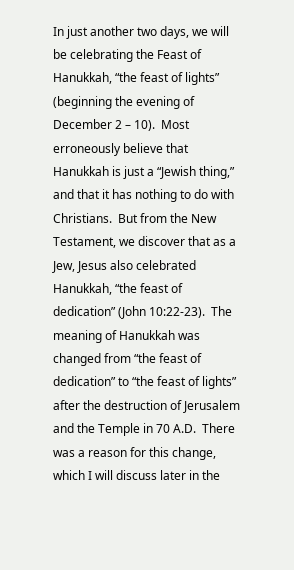In just another two days, we will be celebrating the Feast of Hanukkah, “the feast of lights” (beginning the evening of December 2 – 10).  Most erroneously believe that Hanukkah is just a “Jewish thing,” and that it has nothing to do with Christians.  But from the New Testament, we discover that as a Jew, Jesus also celebrated Hanukkah, “the feast of dedication” (John 10:22-23).  The meaning of Hanukkah was changed from “the feast of dedication” to “the feast of lights” after the destruction of Jerusalem and the Temple in 70 A.D.  There was a reason for this change, which I will discuss later in the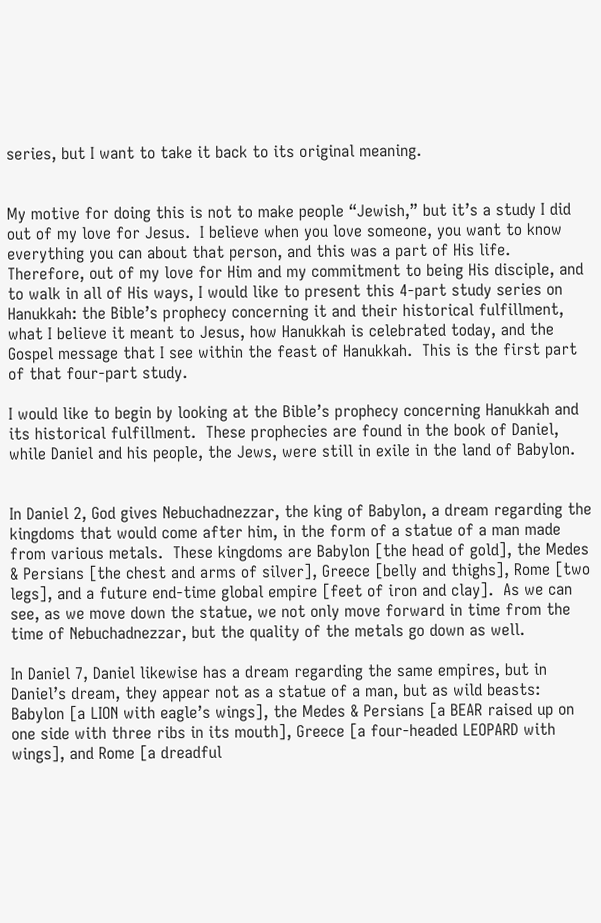series, but I want to take it back to its original meaning.


My motive for doing this is not to make people “Jewish,” but it’s a study I did out of my love for Jesus.  I believe when you love someone, you want to know everything you can about that person, and this was a part of His life.  Therefore, out of my love for Him and my commitment to being His disciple, and to walk in all of His ways, I would like to present this 4-part study series on Hanukkah: the Bible’s prophecy concerning it and their historical fulfillment, what I believe it meant to Jesus, how Hanukkah is celebrated today, and the Gospel message that I see within the feast of Hanukkah.  This is the first part of that four-part study.

I would like to begin by looking at the Bible’s prophecy concerning Hanukkah and its historical fulfillment.  These prophecies are found in the book of Daniel, while Daniel and his people, the Jews, were still in exile in the land of Babylon.


In Daniel 2, God gives Nebuchadnezzar, the king of Babylon, a dream regarding the kingdoms that would come after him, in the form of a statue of a man made from various metals.  These kingdoms are Babylon [the head of gold], the Medes & Persians [the chest and arms of silver], Greece [belly and thighs], Rome [two legs], and a future end-time global empire [feet of iron and clay].  As we can see, as we move down the statue, we not only move forward in time from the time of Nebuchadnezzar, but the quality of the metals go down as well.

In Daniel 7, Daniel likewise has a dream regarding the same empires, but in Daniel’s dream, they appear not as a statue of a man, but as wild beasts: Babylon [a LION with eagle’s wings], the Medes & Persians [a BEAR raised up on one side with three ribs in its mouth], Greece [a four-headed LEOPARD with wings], and Rome [a dreadful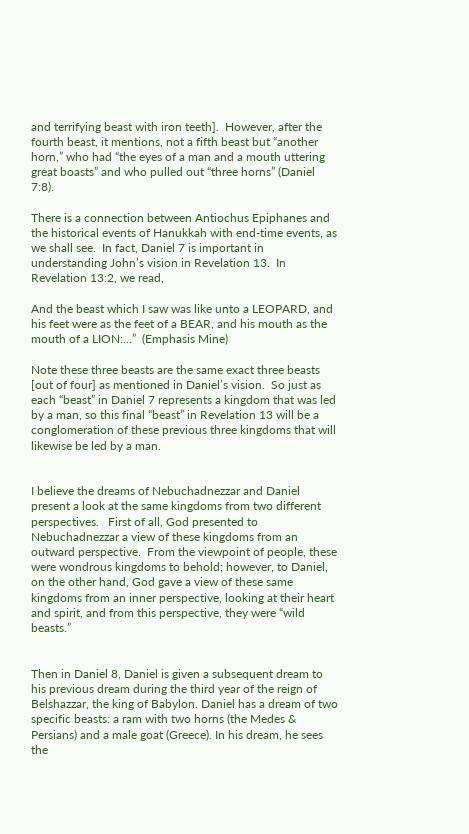and terrifying beast with iron teeth].  However, after the fourth beast, it mentions, not a fifth beast but “another horn,” who had “the eyes of a man and a mouth uttering great boasts” and who pulled out “three horns” (Daniel 7:8).

There is a connection between Antiochus Epiphanes and the historical events of Hanukkah with end-time events, as we shall see.  In fact, Daniel 7 is important in understanding John’s vision in Revelation 13.  In Revelation 13:2, we read,

And the beast which I saw was like unto a LEOPARD, and his feet were as the feet of a BEAR, and his mouth as the mouth of a LION:…”  (Emphasis Mine)

Note these three beasts are the same exact three beasts [out of four] as mentioned in Daniel’s vision.  So just as each “beast” in Daniel 7 represents a kingdom that was led by a man, so this final “beast” in Revelation 13 will be a conglomeration of these previous three kingdoms that will likewise be led by a man.


I believe the dreams of Nebuchadnezzar and Daniel present a look at the same kingdoms from two different perspectives.   First of all, God presented to Nebuchadnezzar a view of these kingdoms from an outward perspective.  From the viewpoint of people, these were wondrous kingdoms to behold; however, to Daniel, on the other hand, God gave a view of these same kingdoms from an inner perspective, looking at their heart and spirit, and from this perspective, they were “wild beasts.”


Then in Daniel 8, Daniel is given a subsequent dream to his previous dream during the third year of the reign of Belshazzar, the king of Babylon. Daniel has a dream of two specific beasts: a ram with two horns (the Medes & Persians) and a male goat (Greece). In his dream, he sees the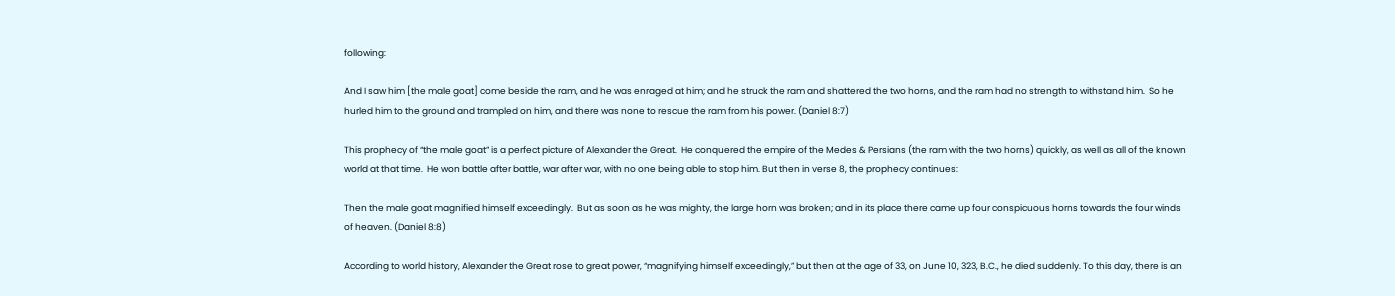following:

And I saw him [the male goat] come beside the ram, and he was enraged at him; and he struck the ram and shattered the two horns, and the ram had no strength to withstand him.  So he hurled him to the ground and trampled on him, and there was none to rescue the ram from his power. (Daniel 8:7)

This prophecy of “the male goat” is a perfect picture of Alexander the Great.  He conquered the empire of the Medes & Persians (the ram with the two horns) quickly, as well as all of the known world at that time.  He won battle after battle, war after war, with no one being able to stop him. But then in verse 8, the prophecy continues:

Then the male goat magnified himself exceedingly.  But as soon as he was mighty, the large horn was broken; and in its place there came up four conspicuous horns towards the four winds of heaven. (Daniel 8:8)

According to world history, Alexander the Great rose to great power, “magnifying himself exceedingly,” but then at the age of 33, on June 10, 323, B.C., he died suddenly. To this day, there is an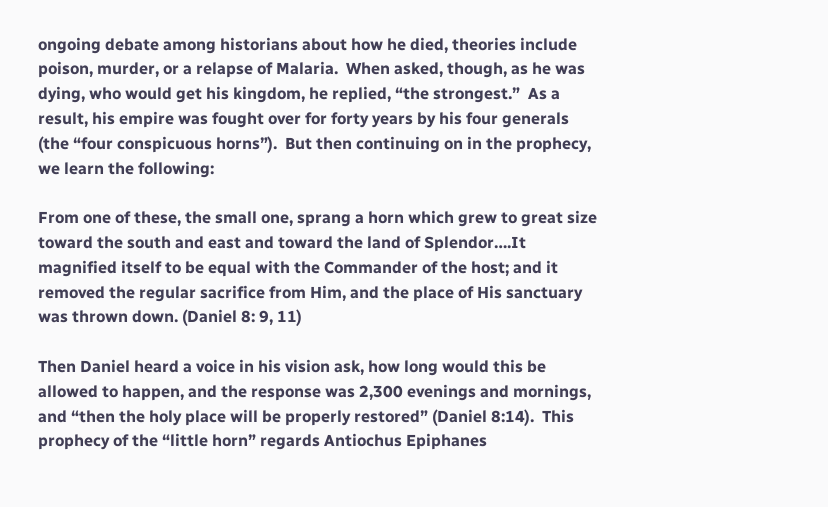ongoing debate among historians about how he died, theories include poison, murder, or a relapse of Malaria.  When asked, though, as he was dying, who would get his kingdom, he replied, “the strongest.”  As a result, his empire was fought over for forty years by his four generals (the “four conspicuous horns”).  But then continuing on in the prophecy, we learn the following:

From one of these, the small one, sprang a horn which grew to great size toward the south and east and toward the land of Splendor….It magnified itself to be equal with the Commander of the host; and it removed the regular sacrifice from Him, and the place of His sanctuary was thrown down. (Daniel 8: 9, 11)

Then Daniel heard a voice in his vision ask, how long would this be allowed to happen, and the response was 2,300 evenings and mornings, and “then the holy place will be properly restored” (Daniel 8:14).  This prophecy of the “little horn” regards Antiochus Epiphanes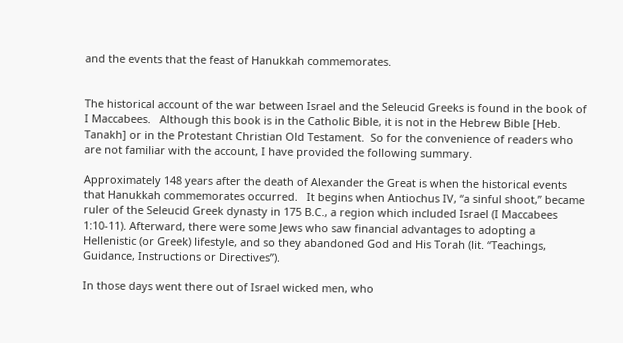and the events that the feast of Hanukkah commemorates.


The historical account of the war between Israel and the Seleucid Greeks is found in the book of I Maccabees.   Although this book is in the Catholic Bible, it is not in the Hebrew Bible [Heb. Tanakh] or in the Protestant Christian Old Testament.  So for the convenience of readers who are not familiar with the account, I have provided the following summary.

Approximately 148 years after the death of Alexander the Great is when the historical events that Hanukkah commemorates occurred.   It begins when Antiochus IV, “a sinful shoot,” became ruler of the Seleucid Greek dynasty in 175 B.C., a region which included Israel (I Maccabees 1:10-11). Afterward, there were some Jews who saw financial advantages to adopting a Hellenistic (or Greek) lifestyle, and so they abandoned God and His Torah (lit. “Teachings, Guidance, Instructions or Directives”).

In those days went there out of Israel wicked men, who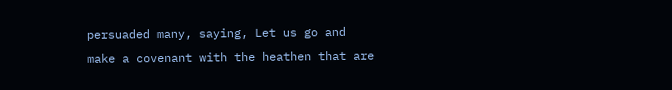persuaded many, saying, Let us go and make a covenant with the heathen that are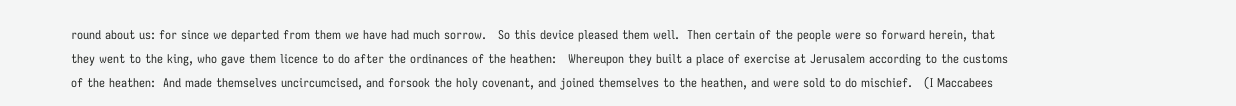round about us: for since we departed from them we have had much sorrow.   So this device pleased them well.  Then certain of the people were so forward herein, that they went to the king, who gave them licence to do after the ordinances of the heathen:   Whereupon they built a place of exercise at Jerusalem according to the customs of the heathen:  And made themselves uncircumcised, and forsook the holy covenant, and joined themselves to the heathen, and were sold to do mischief.   (I Maccabees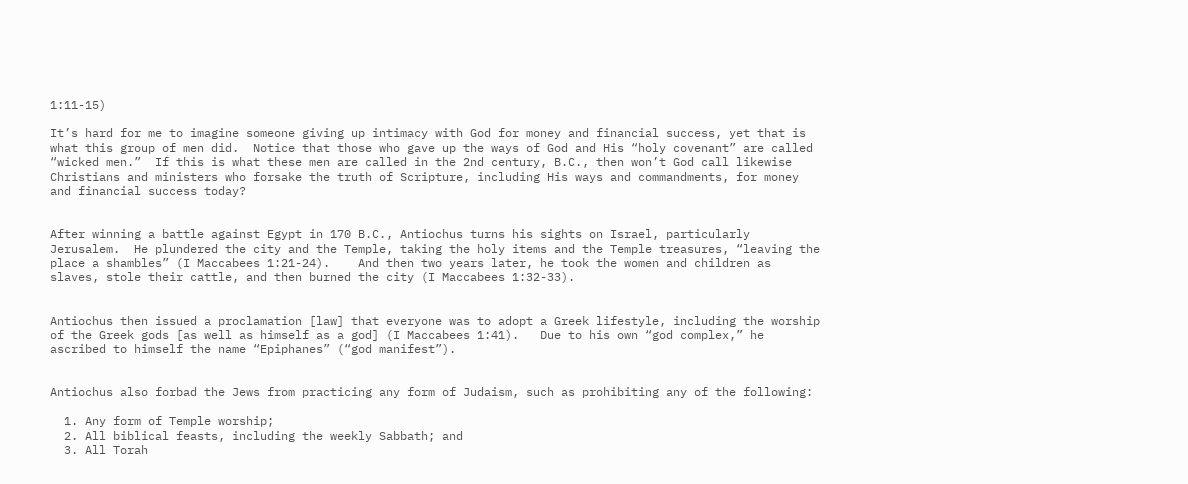1:11-15)

It’s hard for me to imagine someone giving up intimacy with God for money and financial success, yet that is what this group of men did.  Notice that those who gave up the ways of God and His “holy covenant” are called “wicked men.”  If this is what these men are called in the 2nd century, B.C., then won’t God call likewise Christians and ministers who forsake the truth of Scripture, including His ways and commandments, for money and financial success today?


After winning a battle against Egypt in 170 B.C., Antiochus turns his sights on Israel, particularly Jerusalem.  He plundered the city and the Temple, taking the holy items and the Temple treasures, “leaving the place a shambles” (I Maccabees 1:21-24).    And then two years later, he took the women and children as slaves, stole their cattle, and then burned the city (I Maccabees 1:32-33).


Antiochus then issued a proclamation [law] that everyone was to adopt a Greek lifestyle, including the worship of the Greek gods [as well as himself as a god] (I Maccabees 1:41).   Due to his own “god complex,” he ascribed to himself the name “Epiphanes” (“god manifest”).


Antiochus also forbad the Jews from practicing any form of Judaism, such as prohibiting any of the following:

  1. Any form of Temple worship;
  2. All biblical feasts, including the weekly Sabbath; and
  3. All Torah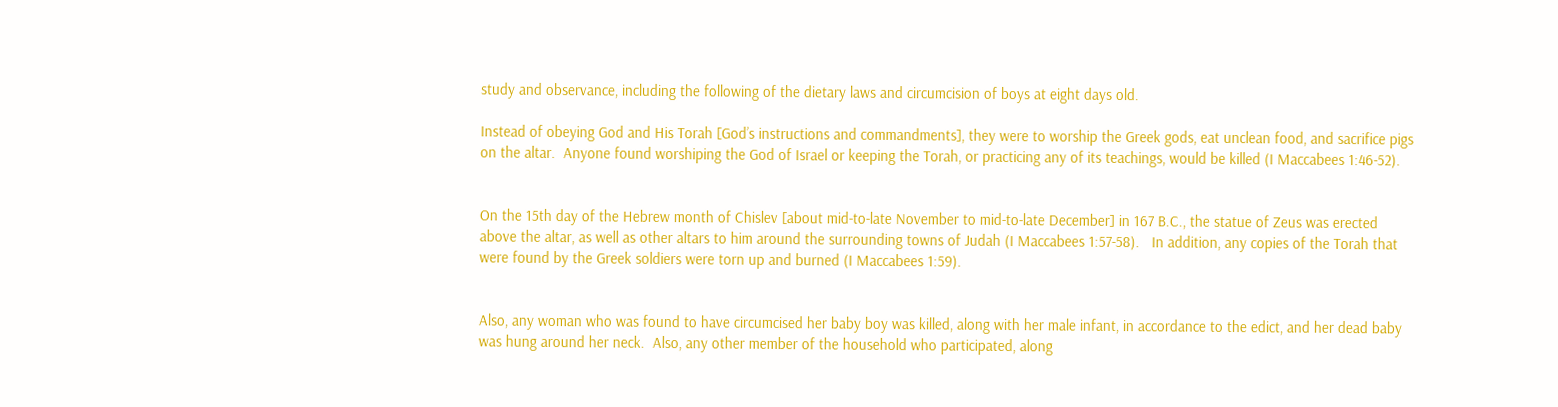study and observance, including the following of the dietary laws and circumcision of boys at eight days old.

Instead of obeying God and His Torah [God’s instructions and commandments], they were to worship the Greek gods, eat unclean food, and sacrifice pigs on the altar.  Anyone found worshiping the God of Israel or keeping the Torah, or practicing any of its teachings, would be killed (I Maccabees 1:46-52).


On the 15th day of the Hebrew month of Chislev [about mid-to-late November to mid-to-late December] in 167 B.C., the statue of Zeus was erected above the altar, as well as other altars to him around the surrounding towns of Judah (I Maccabees 1:57-58).   In addition, any copies of the Torah that were found by the Greek soldiers were torn up and burned (I Maccabees 1:59).


Also, any woman who was found to have circumcised her baby boy was killed, along with her male infant, in accordance to the edict, and her dead baby was hung around her neck.  Also, any other member of the household who participated, along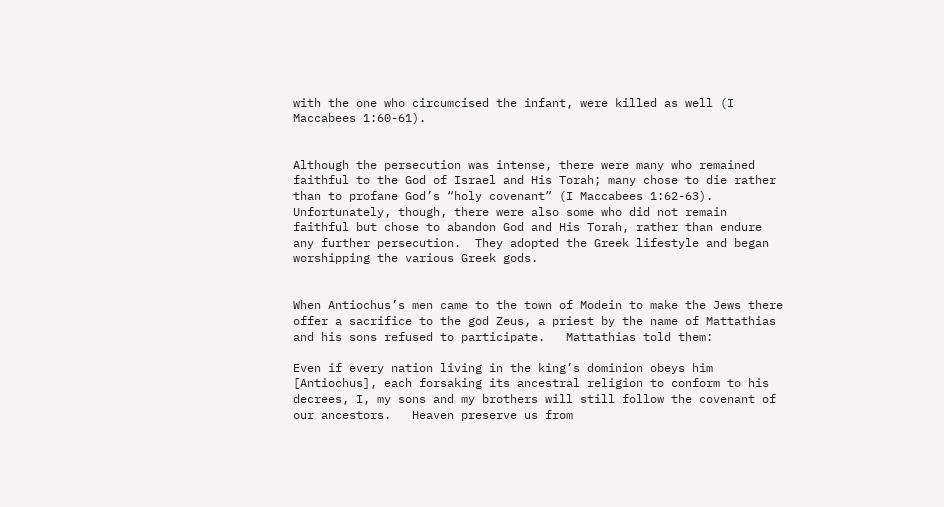with the one who circumcised the infant, were killed as well (I Maccabees 1:60-61).


Although the persecution was intense, there were many who remained faithful to the God of Israel and His Torah; many chose to die rather than to profane God’s “holy covenant” (I Maccabees 1:62-63).  Unfortunately, though, there were also some who did not remain faithful but chose to abandon God and His Torah, rather than endure any further persecution.  They adopted the Greek lifestyle and began worshipping the various Greek gods.


When Antiochus’s men came to the town of Modein to make the Jews there offer a sacrifice to the god Zeus, a priest by the name of Mattathias and his sons refused to participate.   Mattathias told them:

Even if every nation living in the king’s dominion obeys him [Antiochus], each forsaking its ancestral religion to conform to his decrees, I, my sons and my brothers will still follow the covenant of our ancestors.   Heaven preserve us from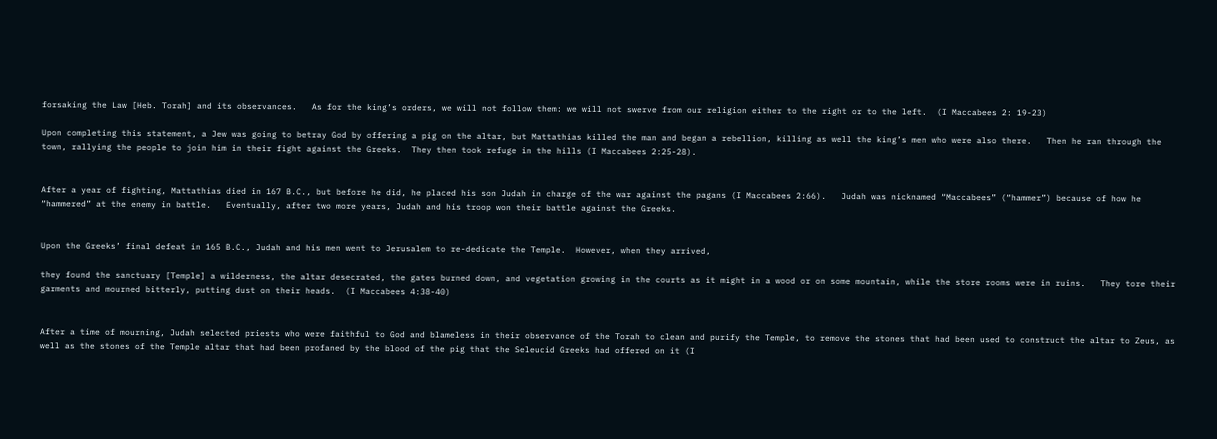forsaking the Law [Heb. Torah] and its observances.   As for the king’s orders, we will not follow them: we will not swerve from our religion either to the right or to the left.  (I Maccabees 2: 19-23)

Upon completing this statement, a Jew was going to betray God by offering a pig on the altar, but Mattathias killed the man and began a rebellion, killing as well the king’s men who were also there.   Then he ran through the town, rallying the people to join him in their fight against the Greeks.  They then took refuge in the hills (I Maccabees 2:25-28).


After a year of fighting, Mattathias died in 167 B.C., but before he did, he placed his son Judah in charge of the war against the pagans (I Maccabees 2:66).   Judah was nicknamed “Maccabees” (“hammer”) because of how he “hammered” at the enemy in battle.   Eventually, after two more years, Judah and his troop won their battle against the Greeks.


Upon the Greeks’ final defeat in 165 B.C., Judah and his men went to Jerusalem to re-dedicate the Temple.  However, when they arrived,

they found the sanctuary [Temple] a wilderness, the altar desecrated, the gates burned down, and vegetation growing in the courts as it might in a wood or on some mountain, while the store rooms were in ruins.   They tore their garments and mourned bitterly, putting dust on their heads.  (I Maccabees 4:38-40)


After a time of mourning, Judah selected priests who were faithful to God and blameless in their observance of the Torah to clean and purify the Temple, to remove the stones that had been used to construct the altar to Zeus, as well as the stones of the Temple altar that had been profaned by the blood of the pig that the Seleucid Greeks had offered on it (I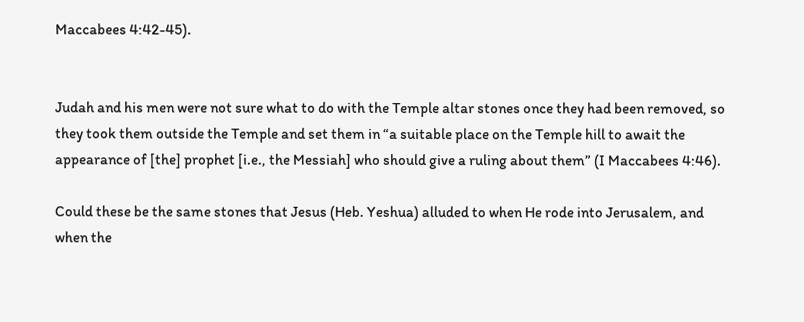Maccabees 4:42-45).


Judah and his men were not sure what to do with the Temple altar stones once they had been removed, so they took them outside the Temple and set them in “a suitable place on the Temple hill to await the appearance of [the] prophet [i.e., the Messiah] who should give a ruling about them” (I Maccabees 4:46).

Could these be the same stones that Jesus (Heb. Yeshua) alluded to when He rode into Jerusalem, and when the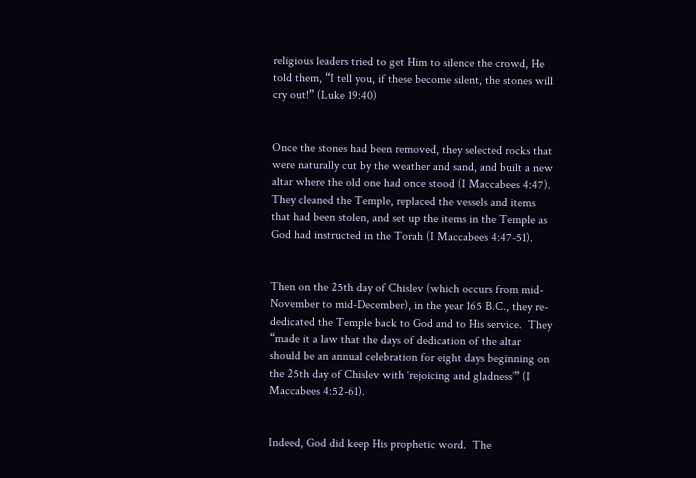religious leaders tried to get Him to silence the crowd, He told them, “I tell you, if these become silent, the stones will cry out!” (Luke 19:40)


Once the stones had been removed, they selected rocks that were naturally cut by the weather and sand, and built a new altar where the old one had once stood (I Maccabees 4:47).   They cleaned the Temple, replaced the vessels and items that had been stolen, and set up the items in the Temple as God had instructed in the Torah (I Maccabees 4:47-51).


Then on the 25th day of Chislev (which occurs from mid-November to mid-December), in the year 165 B.C., they re-dedicated the Temple back to God and to His service.  They “made it a law that the days of dedication of the altar should be an annual celebration for eight days beginning on the 25th day of Chislev with ‘rejoicing and gladness’” (I Maccabees 4:52-61).


Indeed, God did keep His prophetic word.  The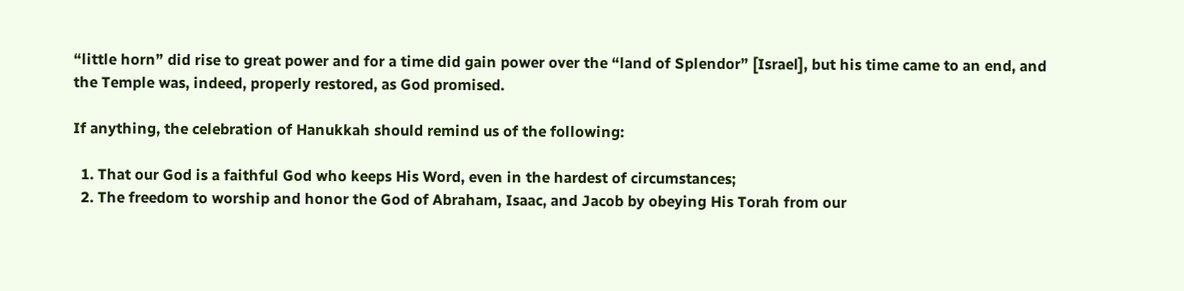“little horn” did rise to great power and for a time did gain power over the “land of Splendor” [Israel], but his time came to an end, and the Temple was, indeed, properly restored, as God promised.

If anything, the celebration of Hanukkah should remind us of the following:

  1. That our God is a faithful God who keeps His Word, even in the hardest of circumstances;
  2. The freedom to worship and honor the God of Abraham, Isaac, and Jacob by obeying His Torah from our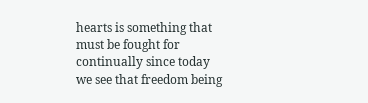hearts is something that must be fought for continually since today we see that freedom being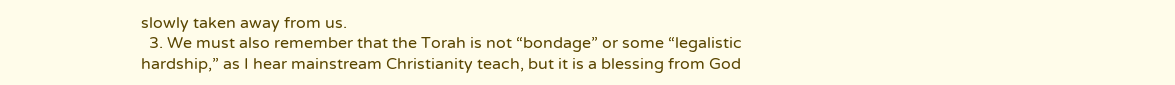slowly taken away from us.
  3. We must also remember that the Torah is not “bondage” or some “legalistic hardship,” as I hear mainstream Christianity teach, but it is a blessing from God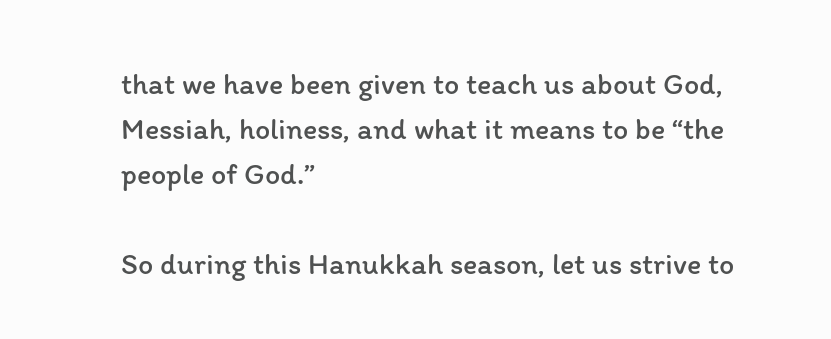that we have been given to teach us about God, Messiah, holiness, and what it means to be “the people of God.”

So during this Hanukkah season, let us strive to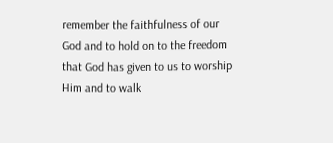remember the faithfulness of our God and to hold on to the freedom that God has given to us to worship Him and to walk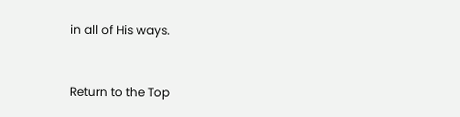in all of His ways.


Return to the Top